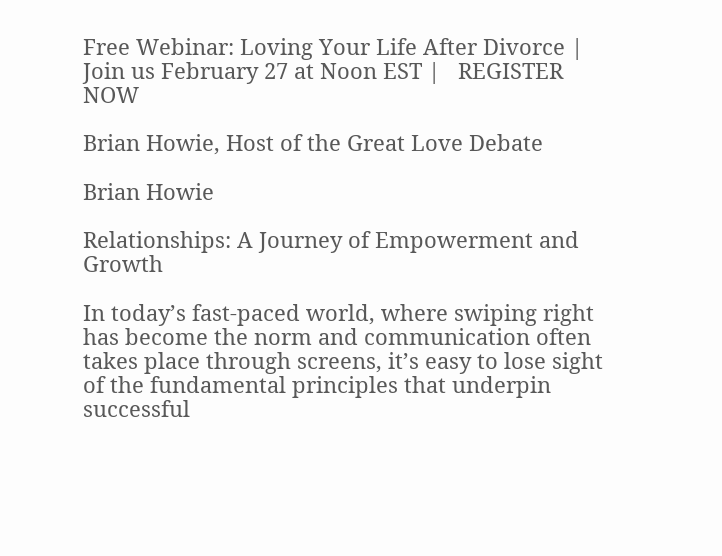Free Webinar: Loving Your Life After Divorce | Join us February 27 at Noon EST |   REGISTER NOW

Brian Howie, Host of the Great Love Debate

Brian Howie

Relationships: A Journey of Empowerment and Growth

In today’s fast-paced world, where swiping right has become the norm and communication often takes place through screens, it’s easy to lose sight of the fundamental principles that underpin successful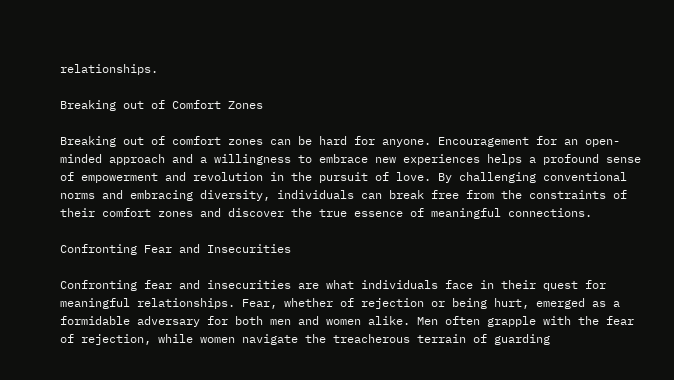relationships.

Breaking out of Comfort Zones

Breaking out of comfort zones can be hard for anyone. Encouragement for an open-minded approach and a willingness to embrace new experiences helps a profound sense of empowerment and revolution in the pursuit of love. By challenging conventional norms and embracing diversity, individuals can break free from the constraints of their comfort zones and discover the true essence of meaningful connections.

Confronting Fear and Insecurities

Confronting fear and insecurities are what individuals face in their quest for meaningful relationships. Fear, whether of rejection or being hurt, emerged as a formidable adversary for both men and women alike. Men often grapple with the fear of rejection, while women navigate the treacherous terrain of guarding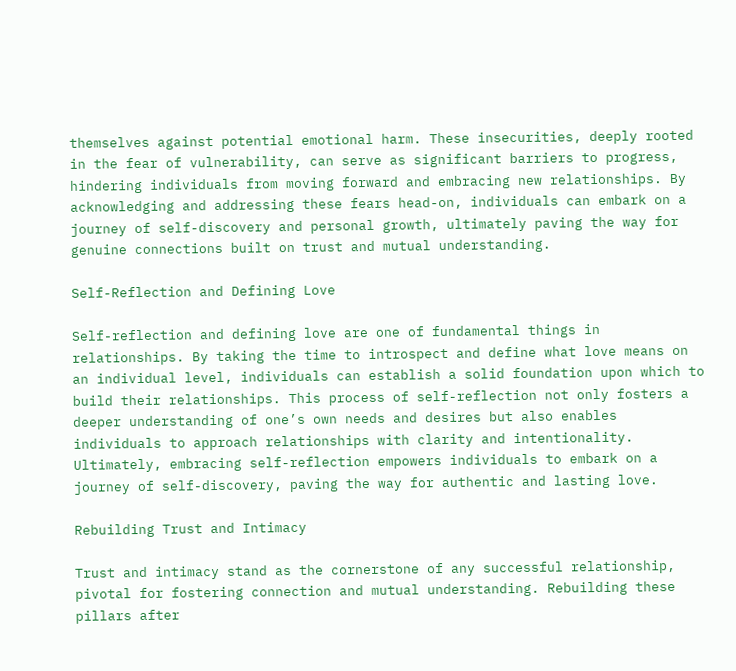themselves against potential emotional harm. These insecurities, deeply rooted in the fear of vulnerability, can serve as significant barriers to progress, hindering individuals from moving forward and embracing new relationships. By acknowledging and addressing these fears head-on, individuals can embark on a journey of self-discovery and personal growth, ultimately paving the way for genuine connections built on trust and mutual understanding.

Self-Reflection and Defining Love

Self-reflection and defining love are one of fundamental things in relationships. By taking the time to introspect and define what love means on an individual level, individuals can establish a solid foundation upon which to build their relationships. This process of self-reflection not only fosters a deeper understanding of one’s own needs and desires but also enables individuals to approach relationships with clarity and intentionality. Ultimately, embracing self-reflection empowers individuals to embark on a journey of self-discovery, paving the way for authentic and lasting love.

Rebuilding Trust and Intimacy

Trust and intimacy stand as the cornerstone of any successful relationship, pivotal for fostering connection and mutual understanding. Rebuilding these pillars after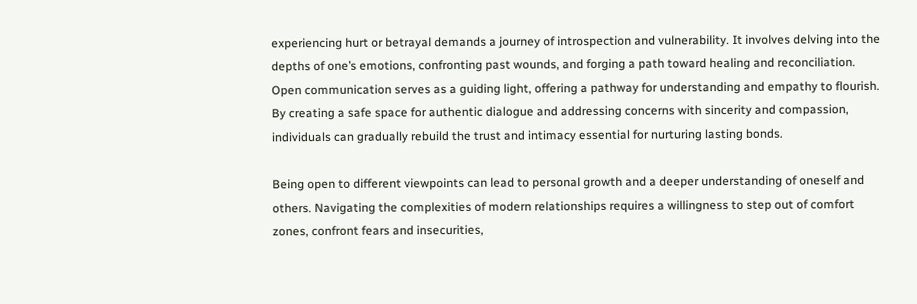experiencing hurt or betrayal demands a journey of introspection and vulnerability. It involves delving into the depths of one’s emotions, confronting past wounds, and forging a path toward healing and reconciliation. Open communication serves as a guiding light, offering a pathway for understanding and empathy to flourish. By creating a safe space for authentic dialogue and addressing concerns with sincerity and compassion, individuals can gradually rebuild the trust and intimacy essential for nurturing lasting bonds.

Being open to different viewpoints can lead to personal growth and a deeper understanding of oneself and others. Navigating the complexities of modern relationships requires a willingness to step out of comfort zones, confront fears and insecurities,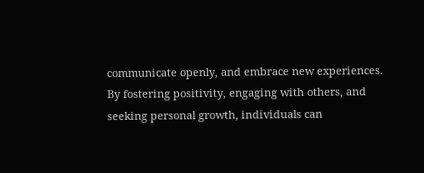communicate openly, and embrace new experiences. By fostering positivity, engaging with others, and seeking personal growth, individuals can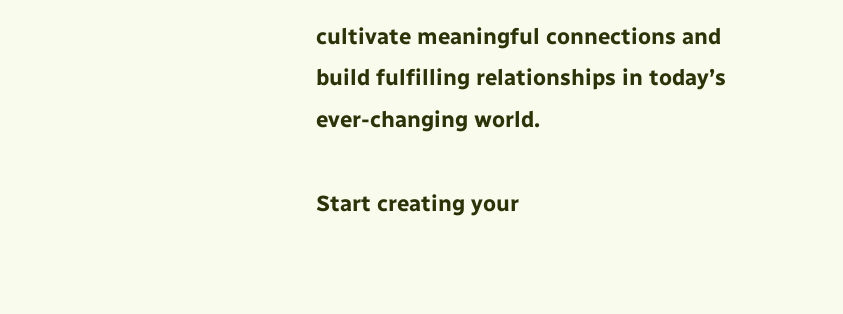cultivate meaningful connections and build fulfilling relationships in today’s ever-changing world.

Start creating your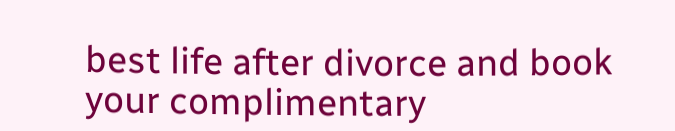best life after divorce and book your complimentary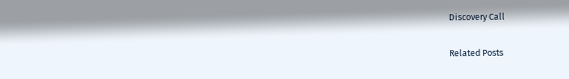Discovery Call

Related Posts